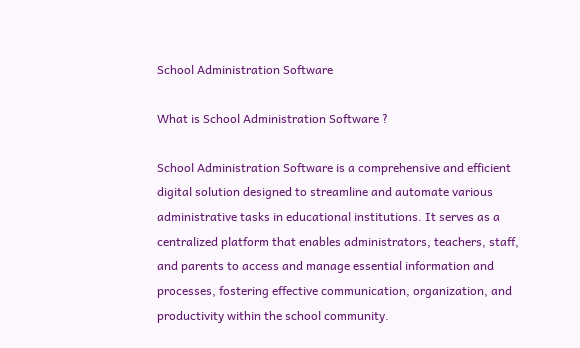School Administration Software

What is School Administration Software ?

School Administration Software is a comprehensive and efficient digital solution designed to streamline and automate various administrative tasks in educational institutions. It serves as a centralized platform that enables administrators, teachers, staff, and parents to access and manage essential information and processes, fostering effective communication, organization, and productivity within the school community.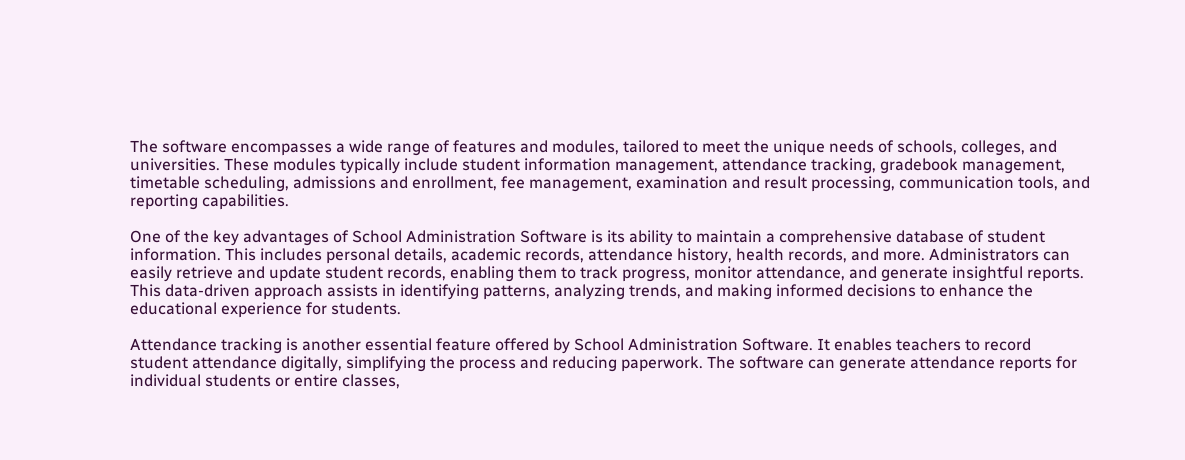The software encompasses a wide range of features and modules, tailored to meet the unique needs of schools, colleges, and universities. These modules typically include student information management, attendance tracking, gradebook management, timetable scheduling, admissions and enrollment, fee management, examination and result processing, communication tools, and reporting capabilities.

One of the key advantages of School Administration Software is its ability to maintain a comprehensive database of student information. This includes personal details, academic records, attendance history, health records, and more. Administrators can easily retrieve and update student records, enabling them to track progress, monitor attendance, and generate insightful reports. This data-driven approach assists in identifying patterns, analyzing trends, and making informed decisions to enhance the educational experience for students.

Attendance tracking is another essential feature offered by School Administration Software. It enables teachers to record student attendance digitally, simplifying the process and reducing paperwork. The software can generate attendance reports for individual students or entire classes,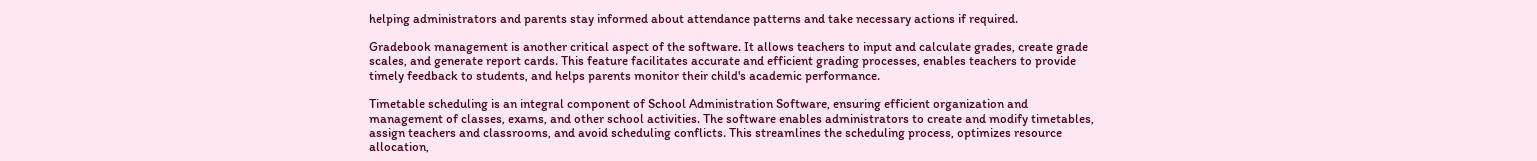helping administrators and parents stay informed about attendance patterns and take necessary actions if required.

Gradebook management is another critical aspect of the software. It allows teachers to input and calculate grades, create grade scales, and generate report cards. This feature facilitates accurate and efficient grading processes, enables teachers to provide timely feedback to students, and helps parents monitor their child's academic performance.

Timetable scheduling is an integral component of School Administration Software, ensuring efficient organization and management of classes, exams, and other school activities. The software enables administrators to create and modify timetables, assign teachers and classrooms, and avoid scheduling conflicts. This streamlines the scheduling process, optimizes resource allocation,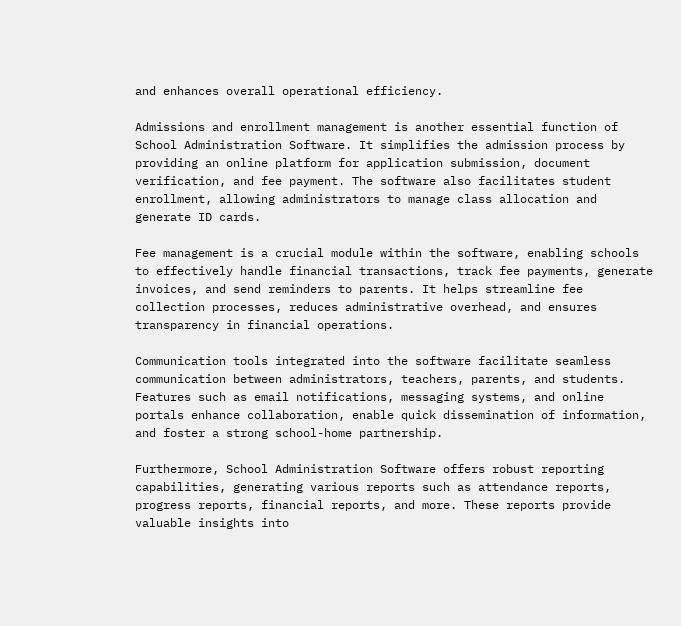and enhances overall operational efficiency.

Admissions and enrollment management is another essential function of School Administration Software. It simplifies the admission process by providing an online platform for application submission, document verification, and fee payment. The software also facilitates student enrollment, allowing administrators to manage class allocation and generate ID cards.

Fee management is a crucial module within the software, enabling schools to effectively handle financial transactions, track fee payments, generate invoices, and send reminders to parents. It helps streamline fee collection processes, reduces administrative overhead, and ensures transparency in financial operations.

Communication tools integrated into the software facilitate seamless communication between administrators, teachers, parents, and students. Features such as email notifications, messaging systems, and online portals enhance collaboration, enable quick dissemination of information, and foster a strong school-home partnership.

Furthermore, School Administration Software offers robust reporting capabilities, generating various reports such as attendance reports, progress reports, financial reports, and more. These reports provide valuable insights into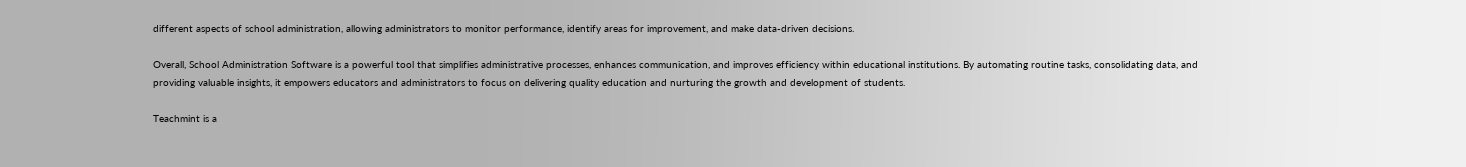different aspects of school administration, allowing administrators to monitor performance, identify areas for improvement, and make data-driven decisions.

Overall, School Administration Software is a powerful tool that simplifies administrative processes, enhances communication, and improves efficiency within educational institutions. By automating routine tasks, consolidating data, and providing valuable insights, it empowers educators and administrators to focus on delivering quality education and nurturing the growth and development of students.

Teachmint is a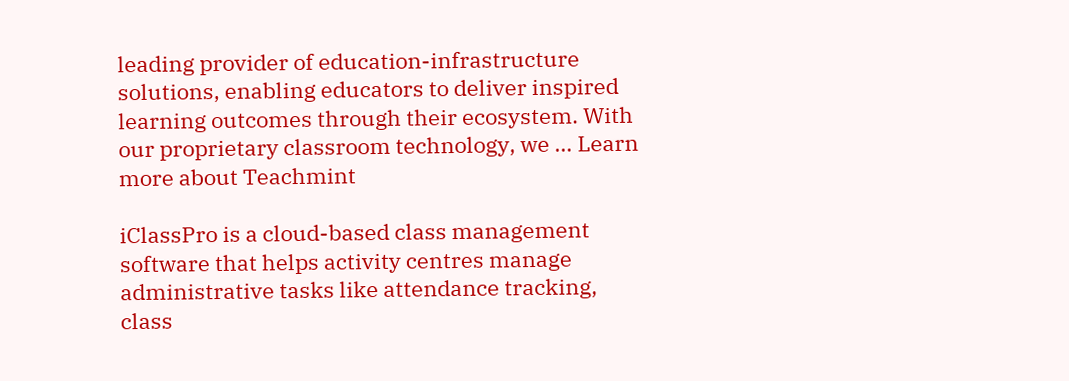leading provider of education-infrastructure solutions, enabling educators to deliver inspired learning outcomes through their ecosystem. With our proprietary classroom technology, we … Learn more about Teachmint

iClassPro is a cloud-based class management software that helps activity centres manage administrative tasks like attendance tracking, class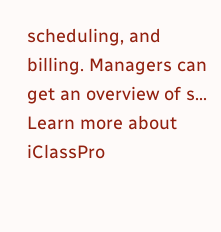scheduling, and billing. Managers can get an overview of s… Learn more about iClassPro